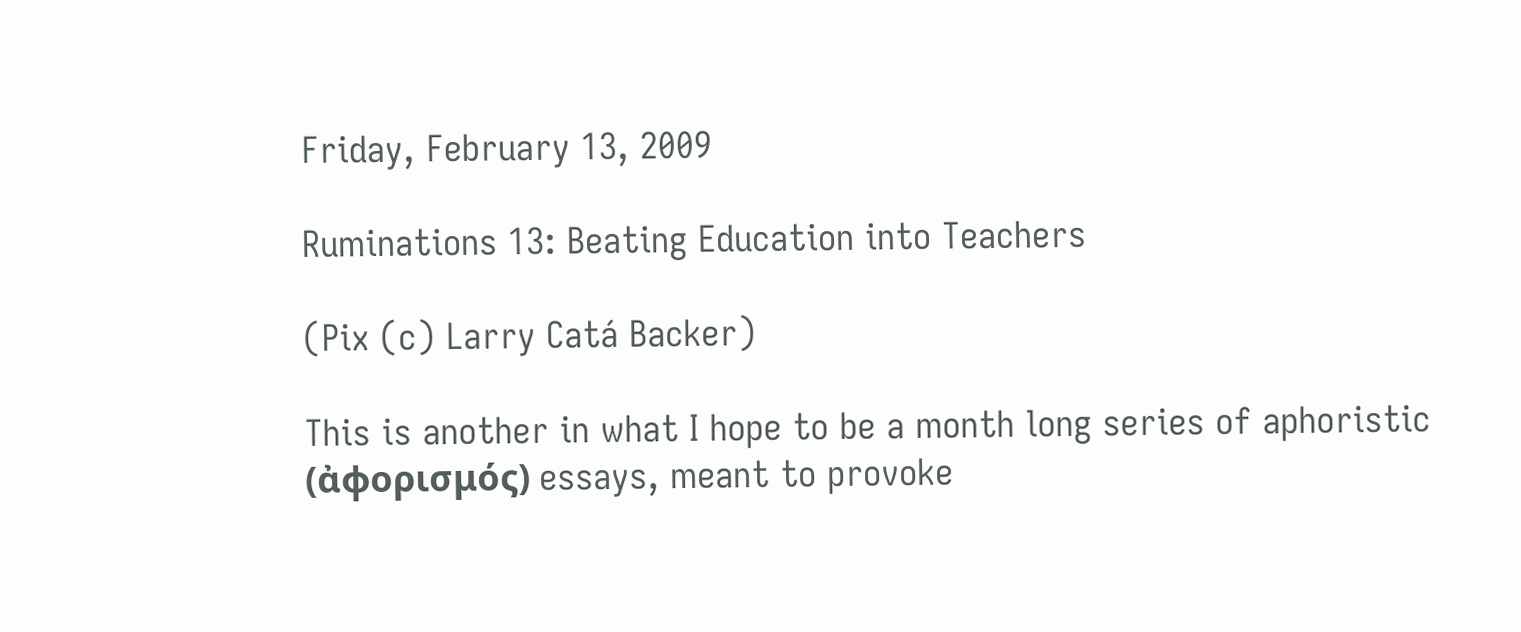Friday, February 13, 2009

Ruminations 13: Beating Education into Teachers

(Pix (c) Larry Catá Backer)

This is another in what I hope to be a month long series of aphoristic (ἀφορισμός) essays, meant to provoke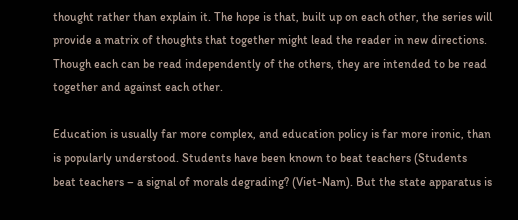thought rather than explain it. The hope is that, built up on each other, the series will provide a matrix of thoughts that together might lead the reader in new directions. Though each can be read independently of the others, they are intended to be read together and against each other.

Education is usually far more complex, and education policy is far more ironic, than is popularly understood. Students have been known to beat teachers (Students beat teachers – a signal of morals degrading? (Viet-Nam). But the state apparatus is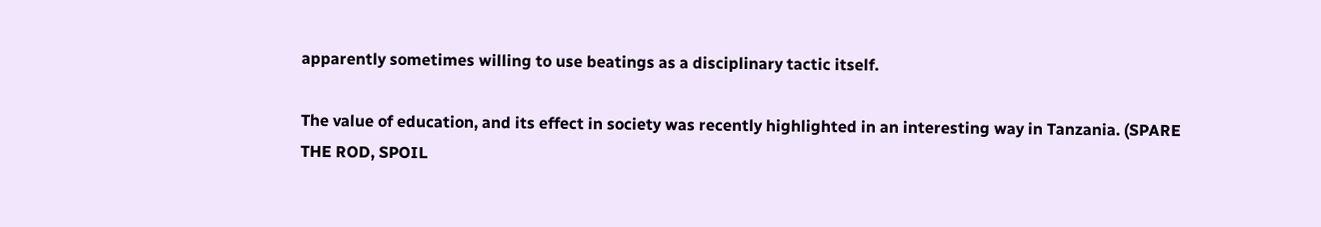apparently sometimes willing to use beatings as a disciplinary tactic itself.

The value of education, and its effect in society was recently highlighted in an interesting way in Tanzania. (SPARE THE ROD, SPOIL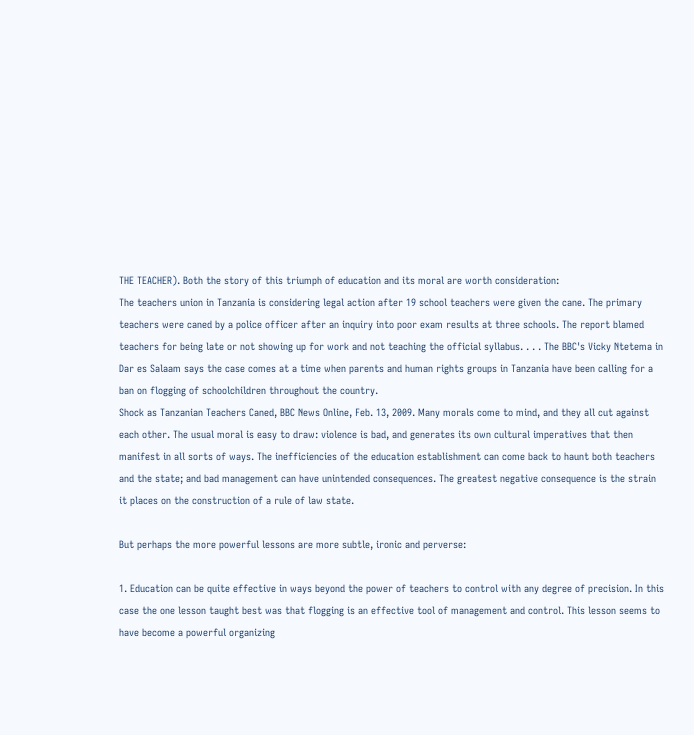THE TEACHER). Both the story of this triumph of education and its moral are worth consideration:
The teachers union in Tanzania is considering legal action after 19 school teachers were given the cane. The primary teachers were caned by a police officer after an inquiry into poor exam results at three schools. The report blamed teachers for being late or not showing up for work and not teaching the official syllabus. . . . The BBC's Vicky Ntetema in Dar es Salaam says the case comes at a time when parents and human rights groups in Tanzania have been calling for a ban on flogging of schoolchildren throughout the country.
Shock as Tanzanian Teachers Caned, BBC News Online, Feb. 13, 2009. Many morals come to mind, and they all cut against each other. The usual moral is easy to draw: violence is bad, and generates its own cultural imperatives that then manifest in all sorts of ways. The inefficiencies of the education establishment can come back to haunt both teachers and the state; and bad management can have unintended consequences. The greatest negative consequence is the strain it places on the construction of a rule of law state.

But perhaps the more powerful lessons are more subtle, ironic and perverse:

1. Education can be quite effective in ways beyond the power of teachers to control with any degree of precision. In this case the one lesson taught best was that flogging is an effective tool of management and control. This lesson seems to have become a powerful organizing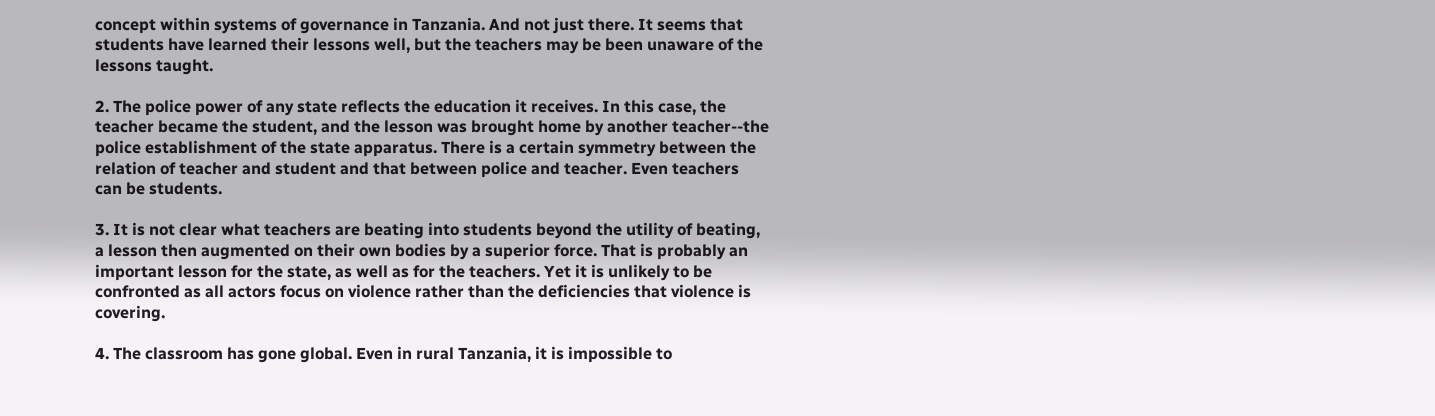concept within systems of governance in Tanzania. And not just there. It seems that students have learned their lessons well, but the teachers may be been unaware of the lessons taught.

2. The police power of any state reflects the education it receives. In this case, the teacher became the student, and the lesson was brought home by another teacher--the police establishment of the state apparatus. There is a certain symmetry between the relation of teacher and student and that between police and teacher. Even teachers can be students.

3. It is not clear what teachers are beating into students beyond the utility of beating, a lesson then augmented on their own bodies by a superior force. That is probably an important lesson for the state, as well as for the teachers. Yet it is unlikely to be confronted as all actors focus on violence rather than the deficiencies that violence is covering.

4. The classroom has gone global. Even in rural Tanzania, it is impossible to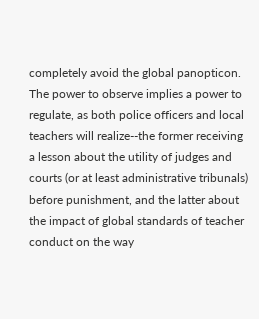completely avoid the global panopticon. The power to observe implies a power to regulate, as both police officers and local teachers will realize--the former receiving a lesson about the utility of judges and courts (or at least administrative tribunals) before punishment, and the latter about the impact of global standards of teacher conduct on the way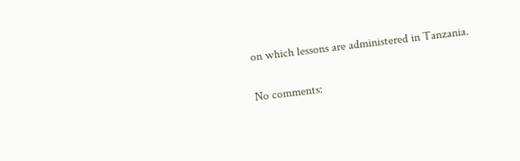on which lessons are administered in Tanzania.

No comments: